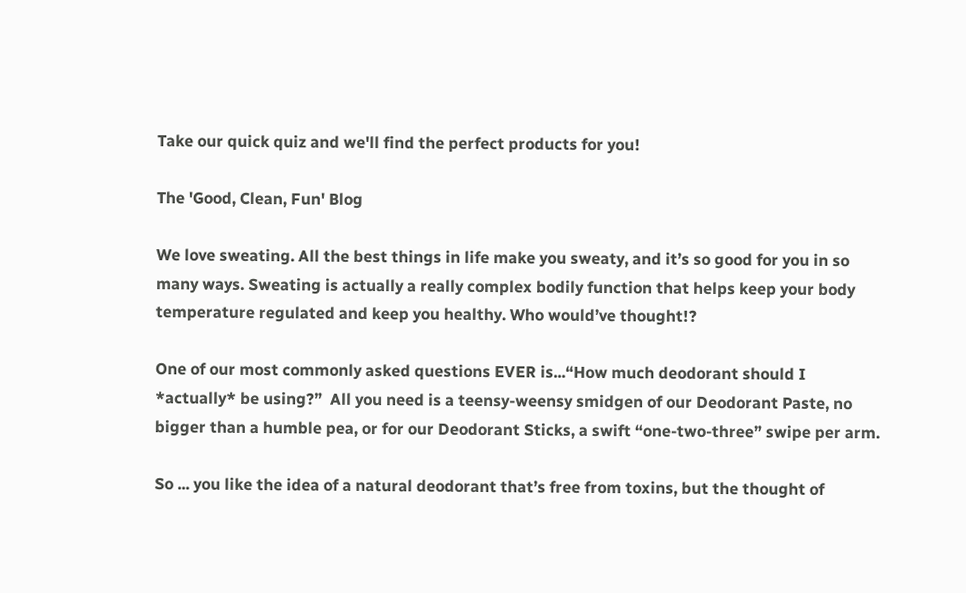Take our quick quiz and we'll find the perfect products for you!

The 'Good, Clean, Fun' Blog

We love sweating. All the best things in life make you sweaty, and it’s so good for you in so many ways. Sweating is actually a really complex bodily function that helps keep your body temperature regulated and keep you healthy. Who would’ve thought!?

One of our most commonly asked questions EVER is...“How much deodorant should I *actually* be using?”  All you need is a teensy-weensy smidgen of our Deodorant Paste, no bigger than a humble pea, or for our Deodorant Sticks, a swift “one-two-three” swipe per arm.

So ... you like the idea of a natural deodorant that’s free from toxins, but the thought of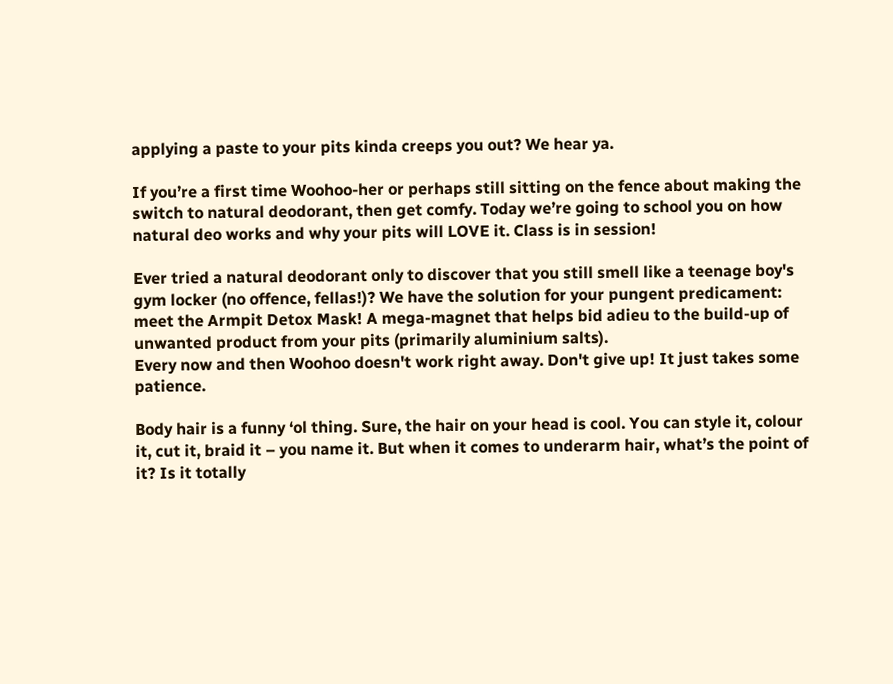applying a paste to your pits kinda creeps you out? We hear ya.

If you’re a first time Woohoo-her or perhaps still sitting on the fence about making the switch to natural deodorant, then get comfy. Today we’re going to school you on how natural deo works and why your pits will LOVE it. Class is in session!

Ever tried a natural deodorant only to discover that you still smell like a teenage boy's gym locker (no offence, fellas!)? We have the solution for your pungent predicament: meet the Armpit Detox Mask! A mega-magnet that helps bid adieu to the build-up of unwanted product from your pits (primarily aluminium salts).
Every now and then Woohoo doesn't work right away. Don't give up! It just takes some patience.

Body hair is a funny ‘ol thing. Sure, the hair on your head is cool. You can style it, colour it, cut it, braid it – you name it. But when it comes to underarm hair, what’s the point of it? Is it totally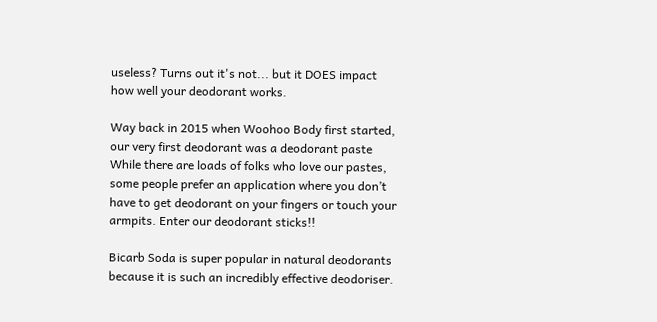useless? Turns out it's not... but it DOES impact how well your deodorant works.

Way back in 2015 when Woohoo Body first started, our very first deodorant was a deodorant paste While there are loads of folks who love our pastes, some people prefer an application where you don’t have to get deodorant on your fingers or touch your armpits. Enter our deodorant sticks!!

Bicarb Soda is super popular in natural deodorants because it is such an incredibly effective deodoriser.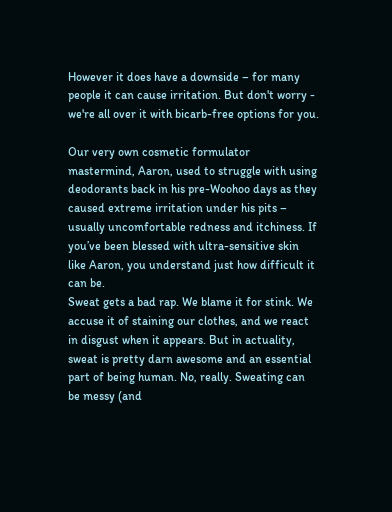However it does have a downside – for many people it can cause irritation. But don't worry - we're all over it with bicarb-free options for you.

Our very own cosmetic formulator mastermind, Aaron, used to struggle with using deodorants back in his pre-Woohoo days as they caused extreme irritation under his pits – usually uncomfortable redness and itchiness. If you’ve been blessed with ultra-sensitive skin like Aaron, you understand just how difficult it can be.
Sweat gets a bad rap. We blame it for stink. We accuse it of staining our clothes, and we react in disgust when it appears. But in actuality, sweat is pretty darn awesome and an essential part of being human. No, really. Sweating can be messy (and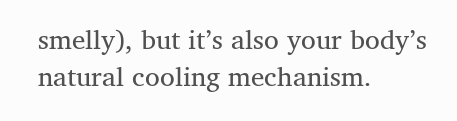smelly), but it’s also your body’s natural cooling mechanism.